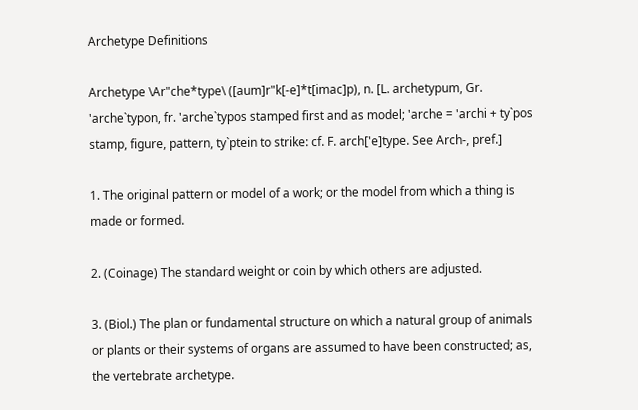Archetype Definitions

Archetype \Ar"che*type\ ([aum]r"k[-e]*t[imac]p), n. [L. archetypum, Gr. 'arche`typon, fr. 'arche`typos stamped first and as model; 'arche = 'archi + ty`pos stamp, figure, pattern, ty`ptein to strike: cf. F. arch['e]type. See Arch-, pref.]

1. The original pattern or model of a work; or the model from which a thing is made or formed.

2. (Coinage) The standard weight or coin by which others are adjusted.

3. (Biol.) The plan or fundamental structure on which a natural group of animals or plants or their systems of organs are assumed to have been constructed; as, the vertebrate archetype.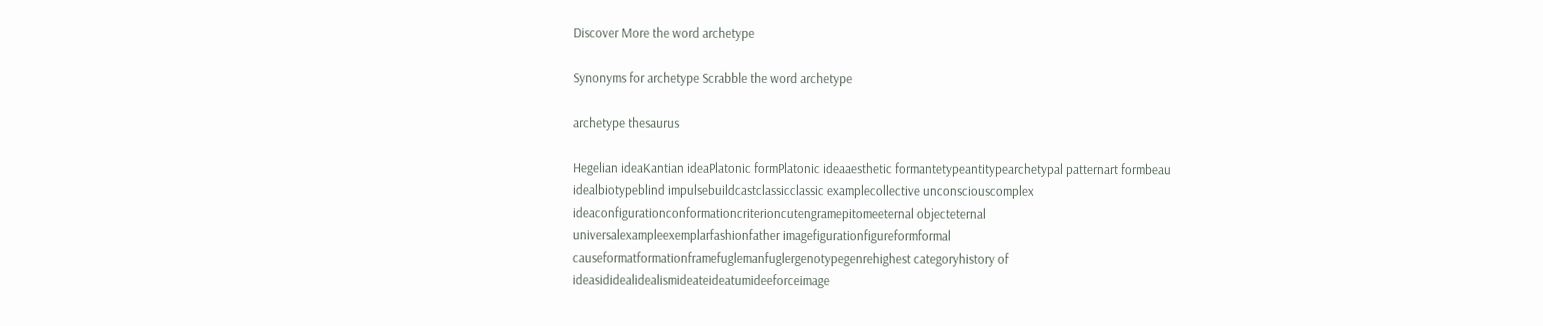Discover More the word archetype

Synonyms for archetype Scrabble the word archetype

archetype thesaurus

Hegelian ideaKantian ideaPlatonic formPlatonic ideaaesthetic formantetypeantitypearchetypal patternart formbeau idealbiotypeblind impulsebuildcastclassicclassic examplecollective unconsciouscomplex ideaconfigurationconformationcriterioncutengramepitomeeternal objecteternal universalexampleexemplarfashionfather imagefigurationfigureformformal causeformatformationframefuglemanfuglergenotypegenrehighest categoryhistory of ideasididealidealismideateideatumideeforceimage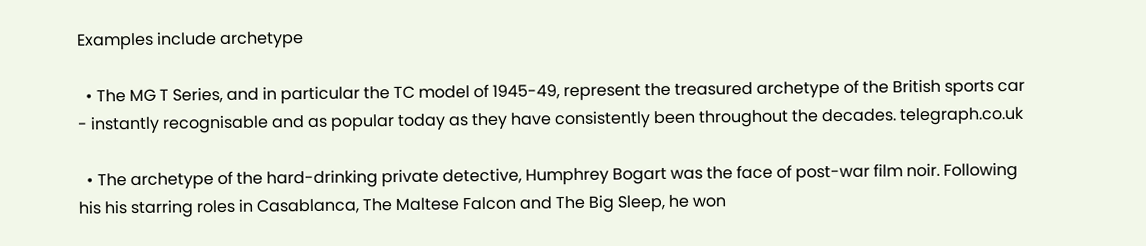Examples include archetype

  • The MG T Series, and in particular the TC model of 1945-49, represent the treasured archetype of the British sports car - instantly recognisable and as popular today as they have consistently been throughout the decades. telegraph.co.uk

  • The archetype of the hard-drinking private detective, Humphrey Bogart was the face of post-war film noir. Following his his starring roles in Casablanca, The Maltese Falcon and The Big Sleep, he won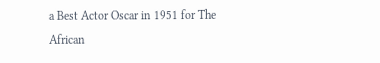a Best Actor Oscar in 1951 for The African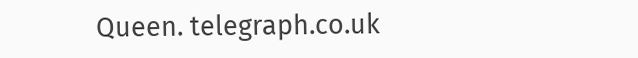Queen. telegraph.co.uk